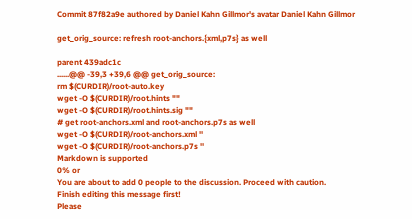Commit 87f82a9e authored by Daniel Kahn Gillmor's avatar Daniel Kahn Gillmor

get_orig_source: refresh root-anchors.{xml,p7s} as well

parent 439adc1c
......@@ -39,3 +39,6 @@ get_orig_source:
rm $(CURDIR)/root-auto.key
wget -O $(CURDIR)/root.hints ""
wget -O $(CURDIR)/root.hints.sig ""
# get root-anchors.xml and root-anchors.p7s as well
wget -O $(CURDIR)/root-anchors.xml ''
wget -O $(CURDIR)/root-anchors.p7s ''
Markdown is supported
0% or
You are about to add 0 people to the discussion. Proceed with caution.
Finish editing this message first!
Please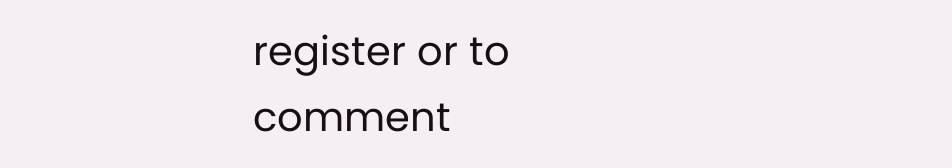register or to comment